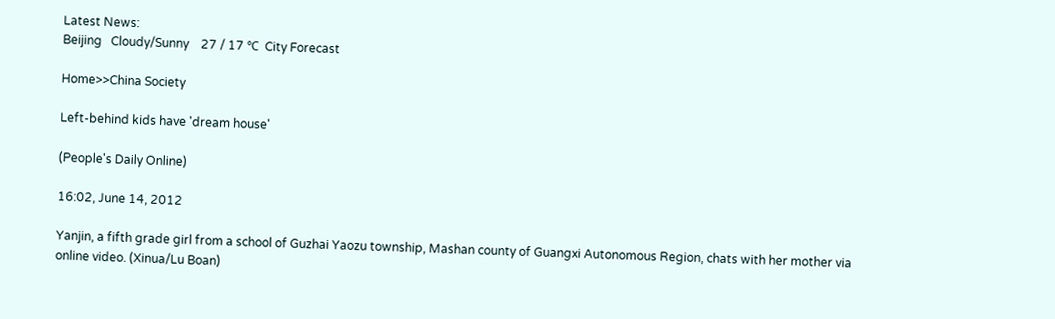Latest News:
Beijing   Cloudy/Sunny    27 / 17 ℃  City Forecast

Home>>China Society

Left-behind kids have 'dream house'

(People's Daily Online)

16:02, June 14, 2012

Yanjin, a fifth grade girl from a school of Guzhai Yaozu township, Mashan county of Guangxi Autonomous Region, chats with her mother via online video. (Xinua/Lu Boan)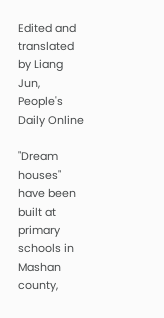Edited and translated by Liang Jun, People's Daily Online

"Dream houses" have been built at primary schools in Mashan county,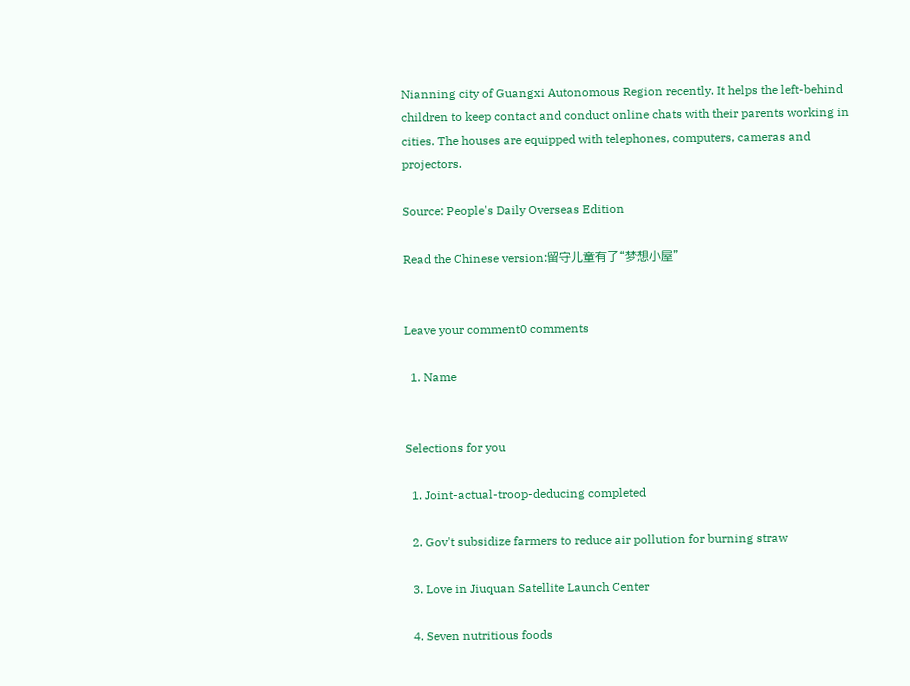Nianning city of Guangxi Autonomous Region recently. It helps the left-behind children to keep contact and conduct online chats with their parents working in cities. The houses are equipped with telephones, computers, cameras and projectors.

Source: People's Daily Overseas Edition

Read the Chinese version:留守儿童有了“梦想小屋”


Leave your comment0 comments

  1. Name


Selections for you

  1. Joint-actual-troop-deducing completed

  2. Gov't subsidize farmers to reduce air pollution for burning straw

  3. Love in Jiuquan Satellite Launch Center

  4. Seven nutritious foods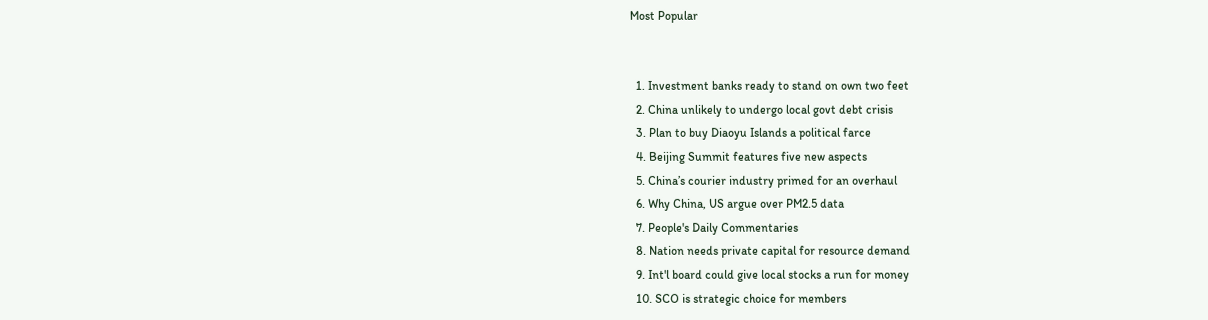Most Popular


  1. Investment banks ready to stand on own two feet
  2. China unlikely to undergo local govt debt crisis
  3. Plan to buy Diaoyu Islands a political farce
  4. Beijing Summit features five new aspects
  5. China’s courier industry primed for an overhaul
  6. Why China, US argue over PM2.5 data
  7. People's Daily Commentaries
  8. Nation needs private capital for resource demand
  9. Int'l board could give local stocks a run for money
  10. SCO is strategic choice for members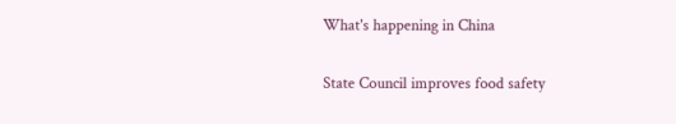What's happening in China

State Council improves food safety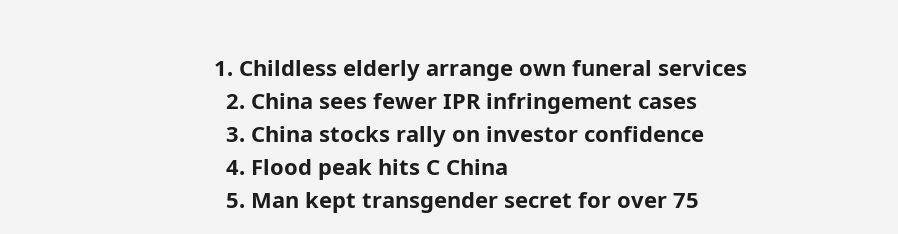1. Childless elderly arrange own funeral services
  2. China sees fewer IPR infringement cases
  3. China stocks rally on investor confidence
  4. Flood peak hits C China
  5. Man kept transgender secret for over 75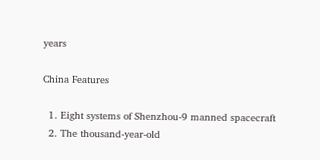years

China Features

  1. Eight systems of Shenzhou-9 manned spacecraft
  2. The thousand-year-old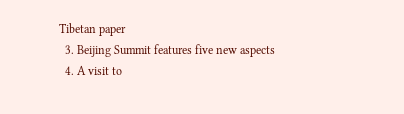Tibetan paper
  3. Beijing Summit features five new aspects
  4. A visit to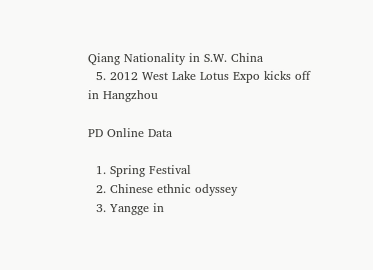Qiang Nationality in S.W. China
  5. 2012 West Lake Lotus Expo kicks off in Hangzhou

PD Online Data

  1. Spring Festival
  2. Chinese ethnic odyssey
  3. Yangge in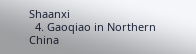Shaanxi
  4. Gaoqiao in Northern China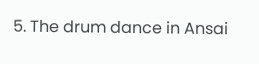5. The drum dance in Ansai